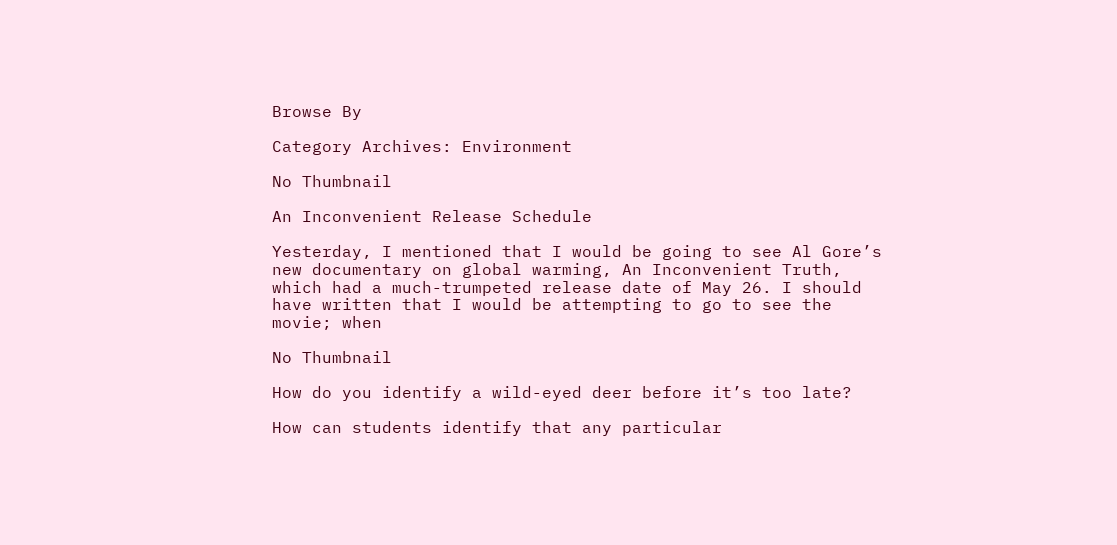Browse By

Category Archives: Environment

No Thumbnail

An Inconvenient Release Schedule

Yesterday, I mentioned that I would be going to see Al Gore’s new documentary on global warming, An Inconvenient Truth, which had a much-trumpeted release date of May 26. I should have written that I would be attempting to go to see the movie; when

No Thumbnail

How do you identify a wild-eyed deer before it’s too late?

How can students identify that any particular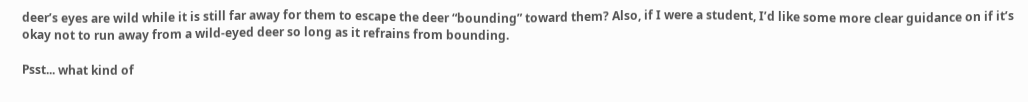deer’s eyes are wild while it is still far away for them to escape the deer “bounding” toward them? Also, if I were a student, I’d like some more clear guidance on if it’s okay not to run away from a wild-eyed deer so long as it refrains from bounding.

Psst... what kind of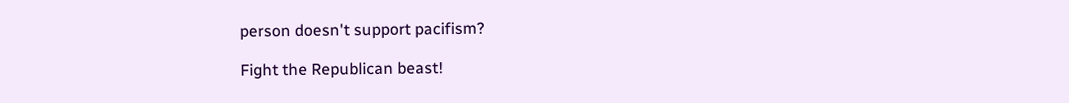person doesn't support pacifism?

Fight the Republican beast!